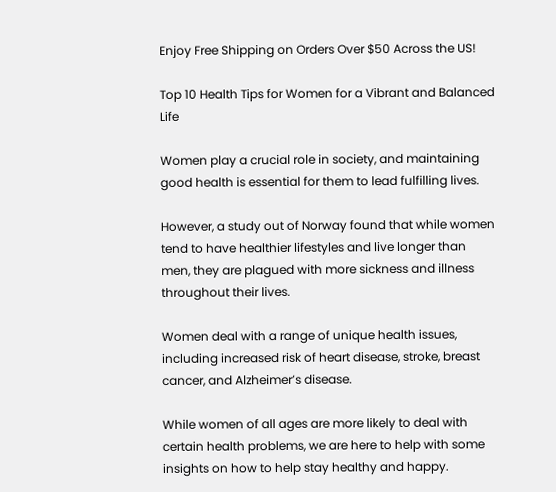Enjoy Free Shipping on Orders Over $50 Across the US!

Top 10 Health Tips for Women for a Vibrant and Balanced Life

Women play a crucial role in society, and maintaining good health is essential for them to lead fulfilling lives.

However, a study out of Norway found that while women tend to have healthier lifestyles and live longer than men, they are plagued with more sickness and illness throughout their lives.

Women deal with a range of unique health issues, including increased risk of heart disease, stroke, breast cancer, and Alzheimer’s disease.

While women of all ages are more likely to deal with certain health problems, we are here to help with some insights on how to help stay healthy and happy.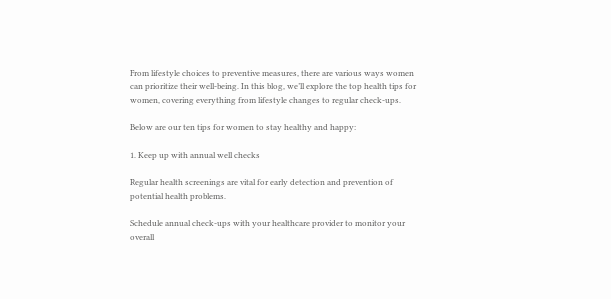From lifestyle choices to preventive measures, there are various ways women can prioritize their well-being. In this blog, we’ll explore the top health tips for women, covering everything from lifestyle changes to regular check-ups.

Below are our ten tips for women to stay healthy and happy:

1. Keep up with annual well checks

Regular health screenings are vital for early detection and prevention of potential health problems.

Schedule annual check-ups with your healthcare provider to monitor your overall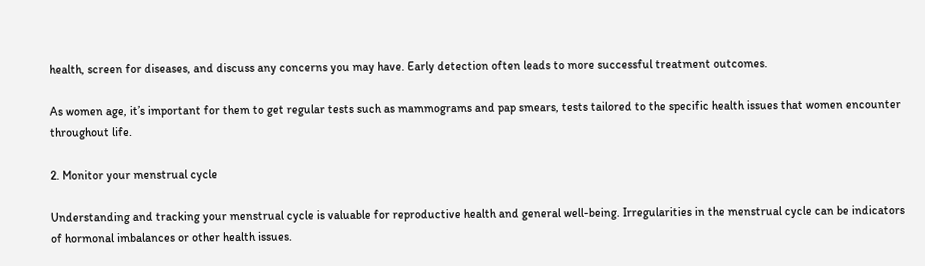health, screen for diseases, and discuss any concerns you may have. Early detection often leads to more successful treatment outcomes.

As women age, it’s important for them to get regular tests such as mammograms and pap smears, tests tailored to the specific health issues that women encounter throughout life.

2. Monitor your menstrual cycle

Understanding and tracking your menstrual cycle is valuable for reproductive health and general well-being. Irregularities in the menstrual cycle can be indicators of hormonal imbalances or other health issues.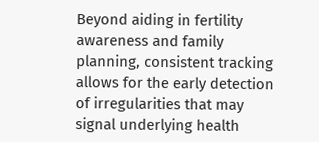Beyond aiding in fertility awareness and family planning, consistent tracking allows for the early detection of irregularities that may signal underlying health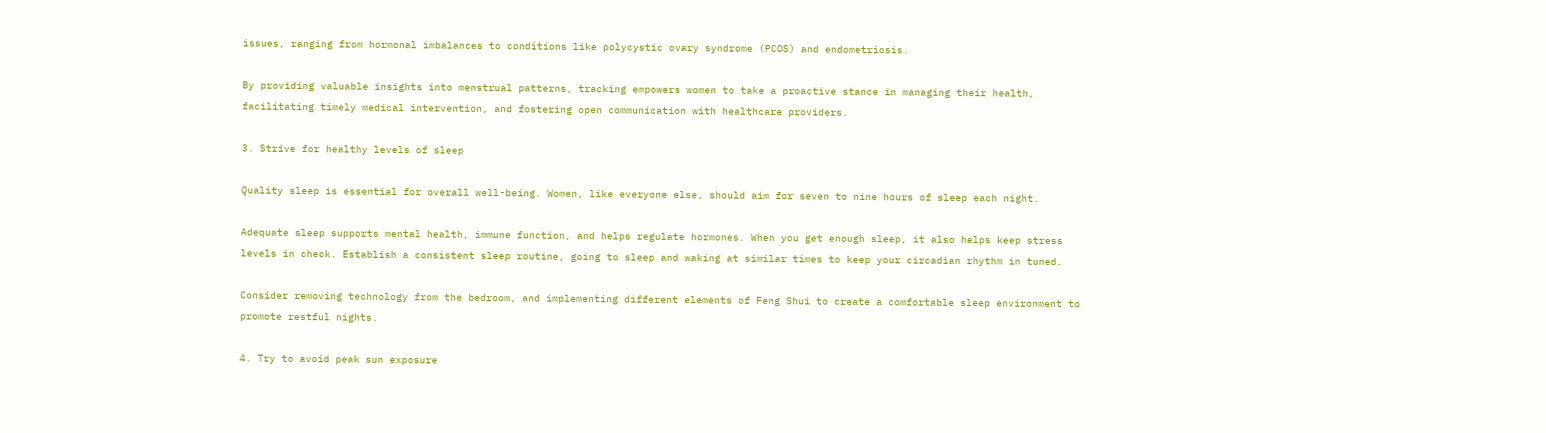issues, ranging from hormonal imbalances to conditions like polycystic ovary syndrome (PCOS) and endometriosis.

By providing valuable insights into menstrual patterns, tracking empowers women to take a proactive stance in managing their health, facilitating timely medical intervention, and fostering open communication with healthcare providers.

3. Strive for healthy levels of sleep

Quality sleep is essential for overall well-being. Women, like everyone else, should aim for seven to nine hours of sleep each night.

Adequate sleep supports mental health, immune function, and helps regulate hormones. When you get enough sleep, it also helps keep stress levels in check. Establish a consistent sleep routine, going to sleep and waking at similar times to keep your circadian rhythm in tuned.

Consider removing technology from the bedroom, and implementing different elements of Feng Shui to create a comfortable sleep environment to promote restful nights.

4. Try to avoid peak sun exposure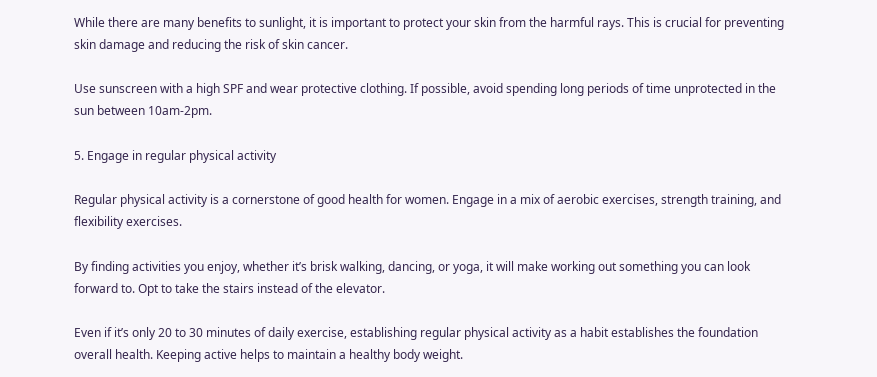While there are many benefits to sunlight, it is important to protect your skin from the harmful rays. This is crucial for preventing skin damage and reducing the risk of skin cancer.

Use sunscreen with a high SPF and wear protective clothing. If possible, avoid spending long periods of time unprotected in the sun between 10am-2pm.

5. Engage in regular physical activity

Regular physical activity is a cornerstone of good health for women. Engage in a mix of aerobic exercises, strength training, and flexibility exercises.

By finding activities you enjoy, whether it’s brisk walking, dancing, or yoga, it will make working out something you can look forward to. Opt to take the stairs instead of the elevator.

Even if it’s only 20 to 30 minutes of daily exercise, establishing regular physical activity as a habit establishes the foundation overall health. Keeping active helps to maintain a healthy body weight.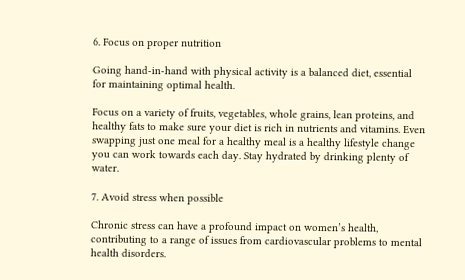6. Focus on proper nutrition

Going hand-in-hand with physical activity is a balanced diet, essential for maintaining optimal health.

Focus on a variety of fruits, vegetables, whole grains, lean proteins, and healthy fats to make sure your diet is rich in nutrients and vitamins. Even swapping just one meal for a healthy meal is a healthy lifestyle change you can work towards each day. Stay hydrated by drinking plenty of water.

7. Avoid stress when possible

Chronic stress can have a profound impact on women’s health, contributing to a range of issues from cardiovascular problems to mental health disorders.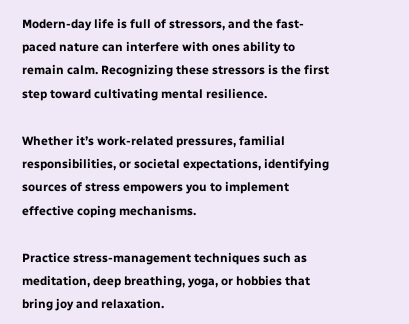Modern-day life is full of stressors, and the fast-paced nature can interfere with ones ability to remain calm. Recognizing these stressors is the first step toward cultivating mental resilience.

Whether it’s work-related pressures, familial responsibilities, or societal expectations, identifying sources of stress empowers you to implement effective coping mechanisms.

Practice stress-management techniques such as meditation, deep breathing, yoga, or hobbies that bring joy and relaxation.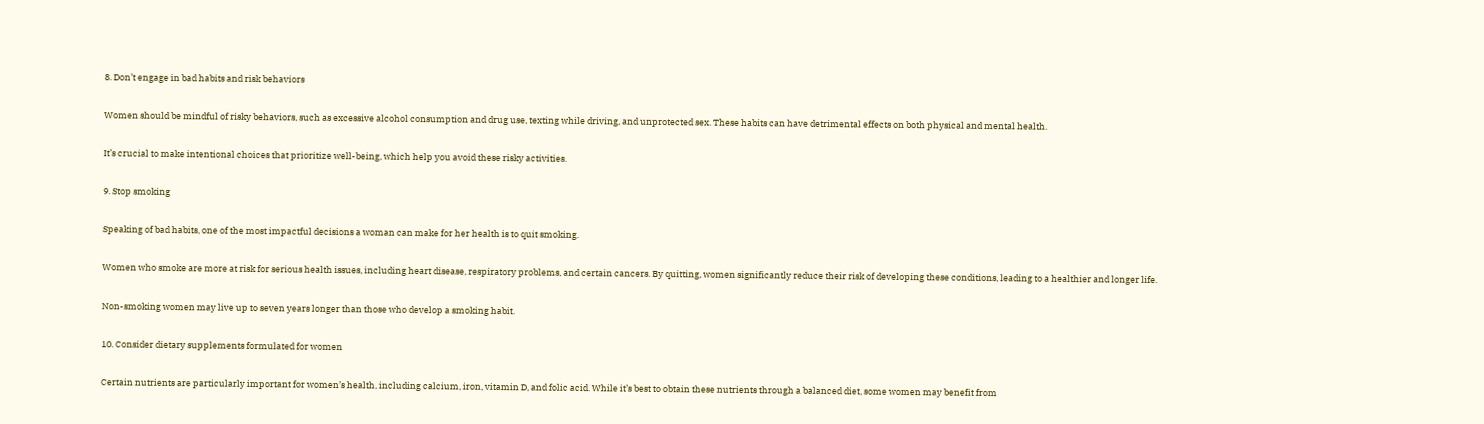8. Don’t engage in bad habits and risk behaviors

Women should be mindful of risky behaviors, such as excessive alcohol consumption and drug use, texting while driving, and unprotected sex. These habits can have detrimental effects on both physical and mental health.

It’s crucial to make intentional choices that prioritize well-being, which help you avoid these risky activities.

9. Stop smoking

Speaking of bad habits, one of the most impactful decisions a woman can make for her health is to quit smoking.

Women who smoke are more at risk for serious health issues, including heart disease, respiratory problems, and certain cancers. By quitting, women significantly reduce their risk of developing these conditions, leading to a healthier and longer life.

Non-smoking women may live up to seven years longer than those who develop a smoking habit.

10. Consider dietary supplements formulated for women

Certain nutrients are particularly important for women’s health, including calcium, iron, vitamin D, and folic acid. While it’s best to obtain these nutrients through a balanced diet, some women may benefit from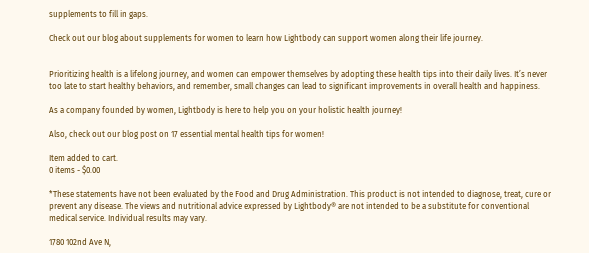supplements to fill in gaps.

Check out our blog about supplements for women to learn how Lightbody can support women along their life journey.


Prioritizing health is a lifelong journey, and women can empower themselves by adopting these health tips into their daily lives. It’s never too late to start healthy behaviors, and remember, small changes can lead to significant improvements in overall health and happiness.

As a company founded by women, Lightbody is here to help you on your holistic health journey!

Also, check out our blog post on 17 essential mental health tips for women!

Item added to cart.
0 items - $0.00

*These statements have not been evaluated by the Food and Drug Administration. This product is not intended to diagnose, treat, cure or prevent any disease. The views and nutritional advice expressed by Lightbody® are not intended to be a substitute for conventional medical service. Individual results may vary.

1780 102nd Ave N,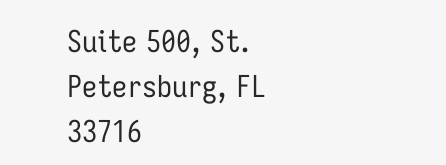Suite 500, St. Petersburg, FL 33716